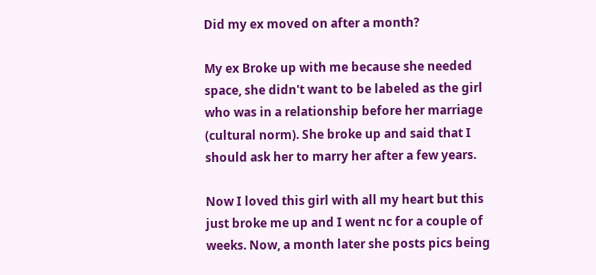Did my ex moved on after a month?

My ex Broke up with me because she needed space, she didn't want to be labeled as the girl who was in a relationship before her marriage (cultural norm). She broke up and said that I should ask her to marry her after a few years.

Now I loved this girl with all my heart but this just broke me up and I went nc for a couple of weeks. Now, a month later she posts pics being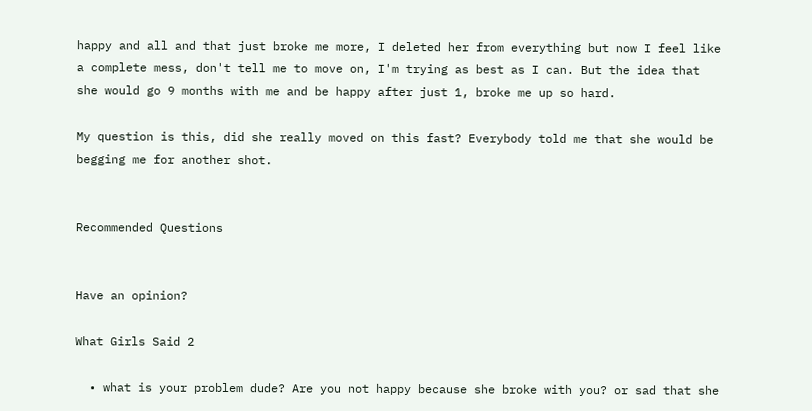happy and all and that just broke me more, I deleted her from everything but now I feel like a complete mess, don't tell me to move on, I'm trying as best as I can. But the idea that she would go 9 months with me and be happy after just 1, broke me up so hard.

My question is this, did she really moved on this fast? Everybody told me that she would be begging me for another shot.


Recommended Questions


Have an opinion?

What Girls Said 2

  • what is your problem dude? Are you not happy because she broke with you? or sad that she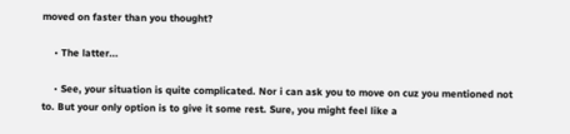moved on faster than you thought?

    • The latter...

    • See, your situation is quite complicated. Nor i can ask you to move on cuz you mentioned not to. But your only option is to give it some rest. Sure, you might feel like a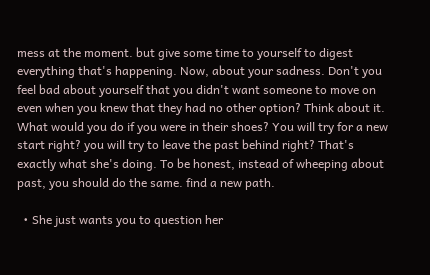mess at the moment. but give some time to yourself to digest everything that's happening. Now, about your sadness. Don't you feel bad about yourself that you didn't want someone to move on even when you knew that they had no other option? Think about it. What would you do if you were in their shoes? You will try for a new start right? you will try to leave the past behind right? That's exactly what she's doing. To be honest, instead of wheeping about past, you should do the same. find a new path.

  • She just wants you to question her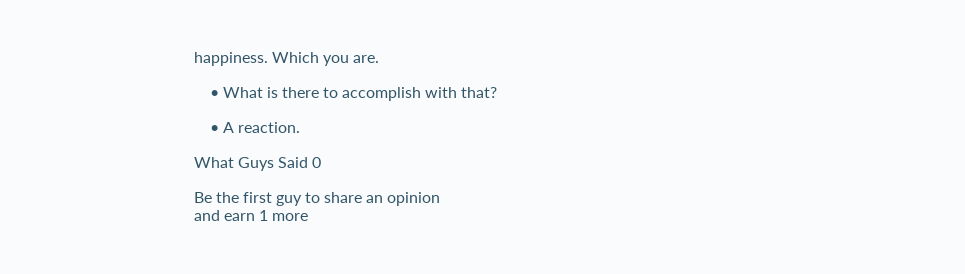happiness. Which you are.

    • What is there to accomplish with that?

    • A reaction.

What Guys Said 0

Be the first guy to share an opinion
and earn 1 more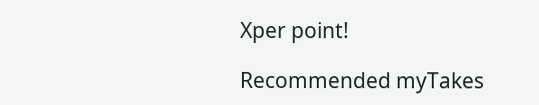Xper point!

Recommended myTakes